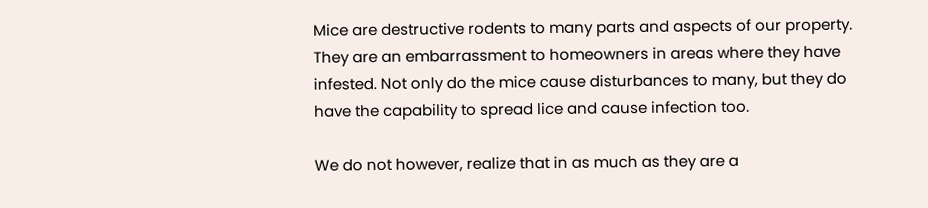Mice are destructive rodents to many parts and aspects of our property. They are an embarrassment to homeowners in areas where they have infested. Not only do the mice cause disturbances to many, but they do have the capability to spread lice and cause infection too.

We do not however, realize that in as much as they are a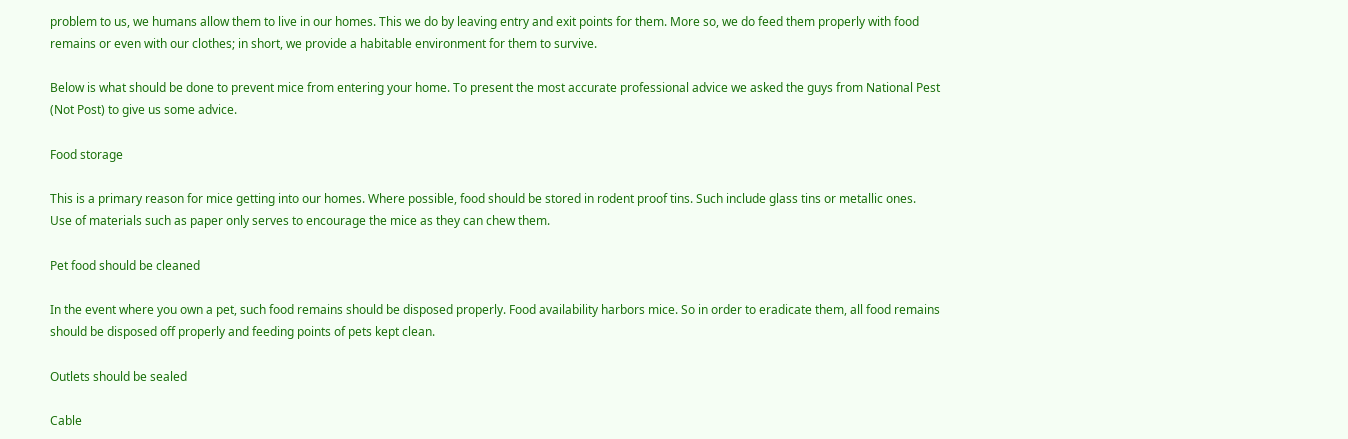problem to us, we humans allow them to live in our homes. This we do by leaving entry and exit points for them. More so, we do feed them properly with food remains or even with our clothes; in short, we provide a habitable environment for them to survive.

Below is what should be done to prevent mice from entering your home. To present the most accurate professional advice we asked the guys from National Pest (Not Post) to give us some advice.

Food storage

This is a primary reason for mice getting into our homes. Where possible, food should be stored in rodent proof tins. Such include glass tins or metallic ones. Use of materials such as paper only serves to encourage the mice as they can chew them.

Pet food should be cleaned

In the event where you own a pet, such food remains should be disposed properly. Food availability harbors mice. So in order to eradicate them, all food remains should be disposed off properly and feeding points of pets kept clean.

Outlets should be sealed

Cable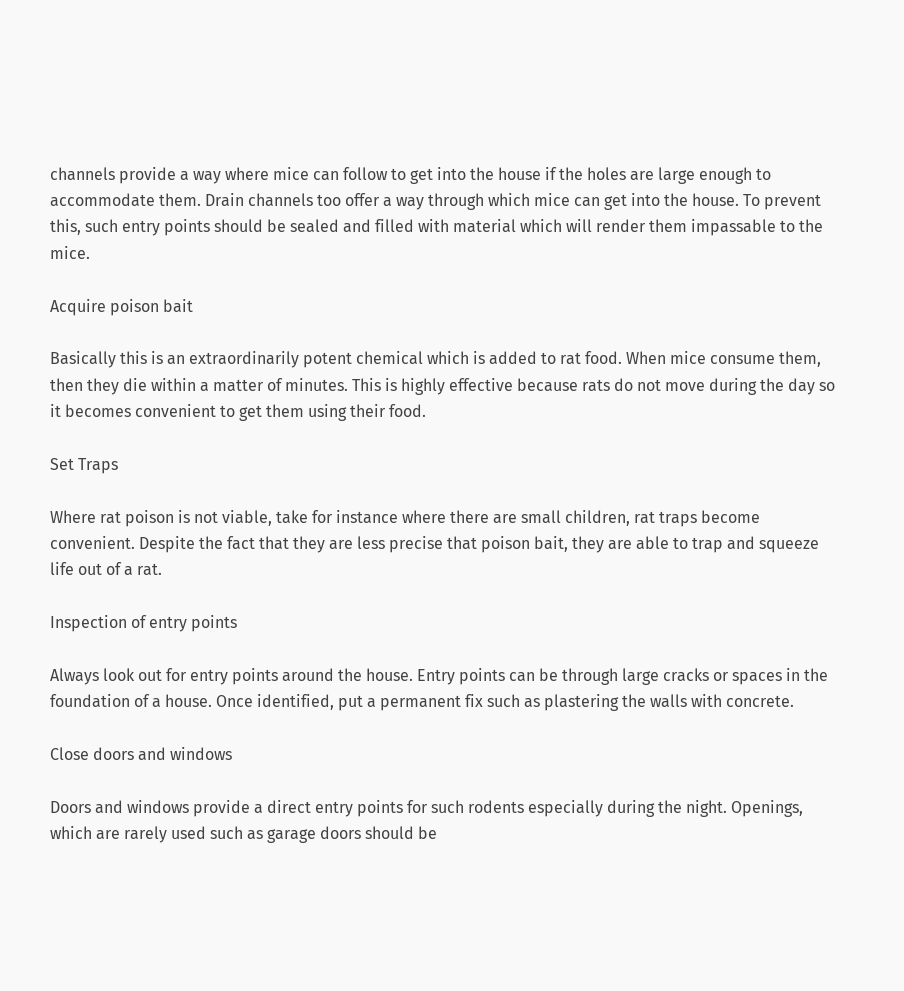channels provide a way where mice can follow to get into the house if the holes are large enough to accommodate them. Drain channels too offer a way through which mice can get into the house. To prevent this, such entry points should be sealed and filled with material which will render them impassable to the mice.

Acquire poison bait

Basically this is an extraordinarily potent chemical which is added to rat food. When mice consume them, then they die within a matter of minutes. This is highly effective because rats do not move during the day so it becomes convenient to get them using their food.

Set Traps

Where rat poison is not viable, take for instance where there are small children, rat traps become convenient. Despite the fact that they are less precise that poison bait, they are able to trap and squeeze life out of a rat.

Inspection of entry points

Always look out for entry points around the house. Entry points can be through large cracks or spaces in the foundation of a house. Once identified, put a permanent fix such as plastering the walls with concrete.

Close doors and windows

Doors and windows provide a direct entry points for such rodents especially during the night. Openings, which are rarely used such as garage doors should be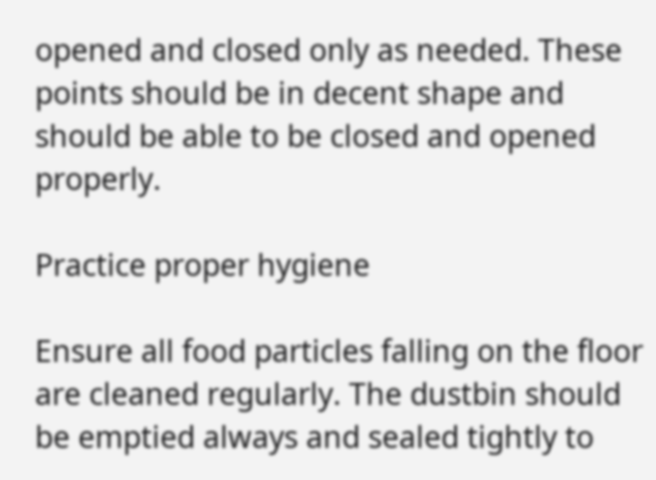opened and closed only as needed. These points should be in decent shape and should be able to be closed and opened properly.

Practice proper hygiene

Ensure all food particles falling on the floor are cleaned regularly. The dustbin should be emptied always and sealed tightly to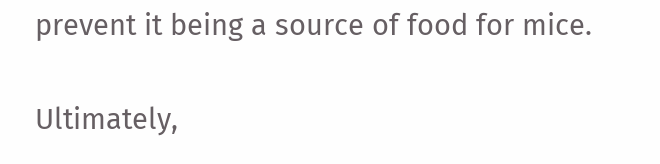prevent it being a source of food for mice.

Ultimately,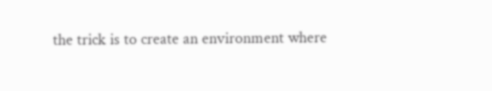the trick is to create an environment where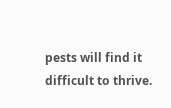pests will find it difficult to thrive.